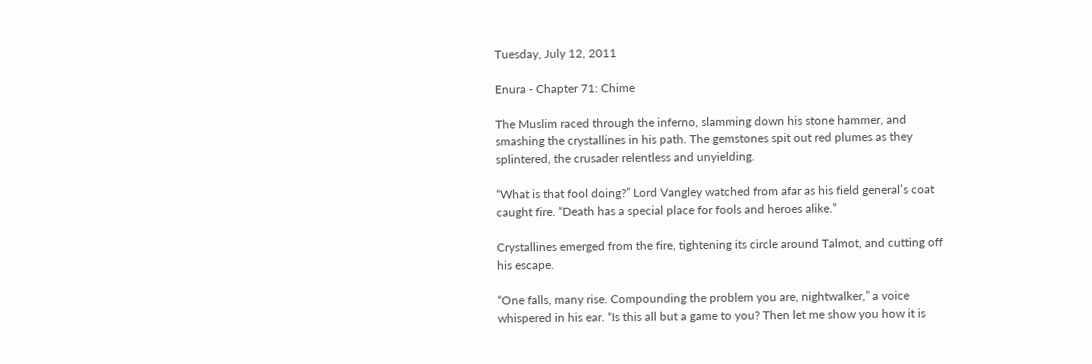Tuesday, July 12, 2011

Enura - Chapter 71: Chime

The Muslim raced through the inferno, slamming down his stone hammer, and smashing the crystallines in his path. The gemstones spit out red plumes as they splintered, the crusader relentless and unyielding.

“What is that fool doing?” Lord Vangley watched from afar as his field general’s coat caught fire. “Death has a special place for fools and heroes alike.”

Crystallines emerged from the fire, tightening its circle around Talmot, and cutting off his escape.

“One falls, many rise. Compounding the problem you are, nightwalker,” a voice whispered in his ear. “Is this all but a game to you? Then let me show you how it is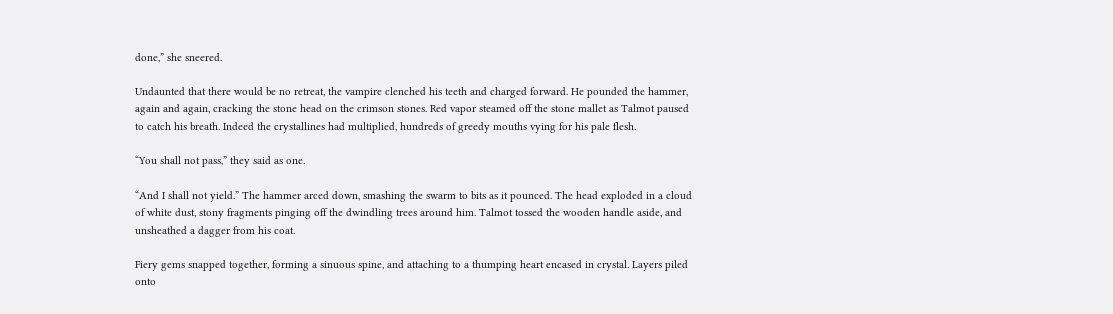done,” she sneered.

Undaunted that there would be no retreat, the vampire clenched his teeth and charged forward. He pounded the hammer, again and again, cracking the stone head on the crimson stones. Red vapor steamed off the stone mallet as Talmot paused to catch his breath. Indeed the crystallines had multiplied, hundreds of greedy mouths vying for his pale flesh.

“You shall not pass,” they said as one.

“And I shall not yield.” The hammer arced down, smashing the swarm to bits as it pounced. The head exploded in a cloud of white dust, stony fragments pinging off the dwindling trees around him. Talmot tossed the wooden handle aside, and unsheathed a dagger from his coat.

Fiery gems snapped together, forming a sinuous spine, and attaching to a thumping heart encased in crystal. Layers piled onto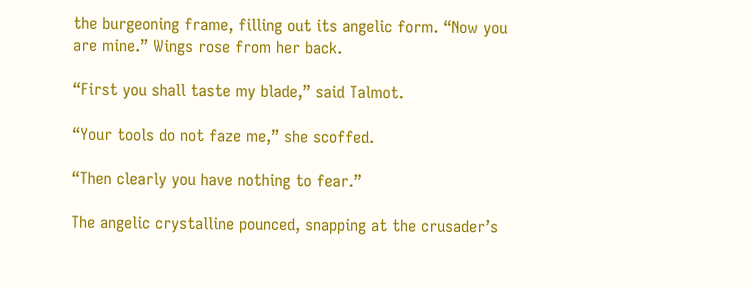the burgeoning frame, filling out its angelic form. “Now you are mine.” Wings rose from her back.

“First you shall taste my blade,” said Talmot.

“Your tools do not faze me,” she scoffed.

“Then clearly you have nothing to fear.”

The angelic crystalline pounced, snapping at the crusader’s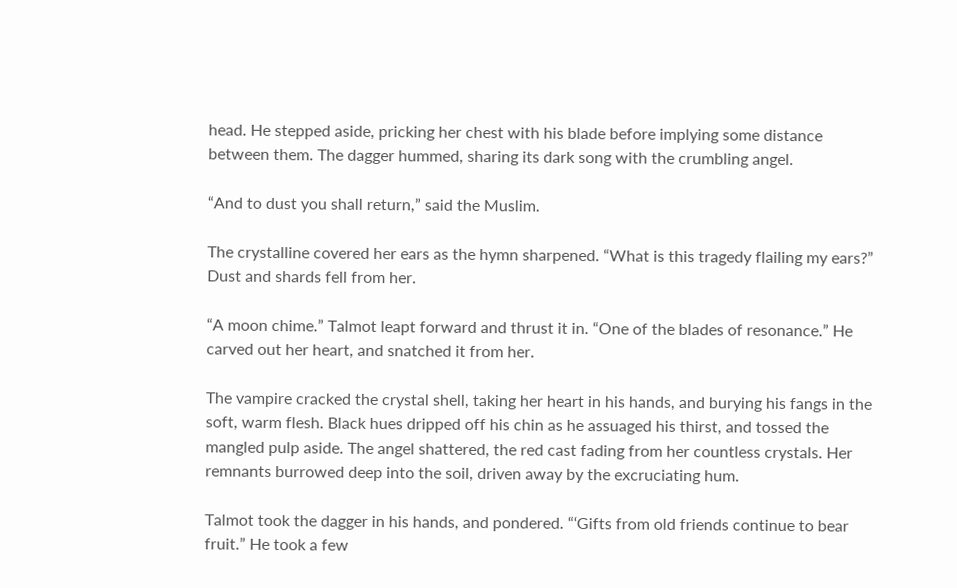head. He stepped aside, pricking her chest with his blade before implying some distance between them. The dagger hummed, sharing its dark song with the crumbling angel.

“And to dust you shall return,” said the Muslim.

The crystalline covered her ears as the hymn sharpened. “What is this tragedy flailing my ears?” Dust and shards fell from her.

“A moon chime.” Talmot leapt forward and thrust it in. “One of the blades of resonance.” He carved out her heart, and snatched it from her.

The vampire cracked the crystal shell, taking her heart in his hands, and burying his fangs in the soft, warm flesh. Black hues dripped off his chin as he assuaged his thirst, and tossed the mangled pulp aside. The angel shattered, the red cast fading from her countless crystals. Her remnants burrowed deep into the soil, driven away by the excruciating hum.

Talmot took the dagger in his hands, and pondered. “‘Gifts from old friends continue to bear fruit.” He took a few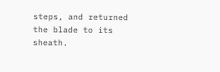steps, and returned the blade to its sheath.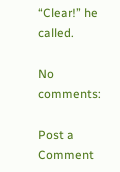“Clear!” he called.

No comments:

Post a Comment